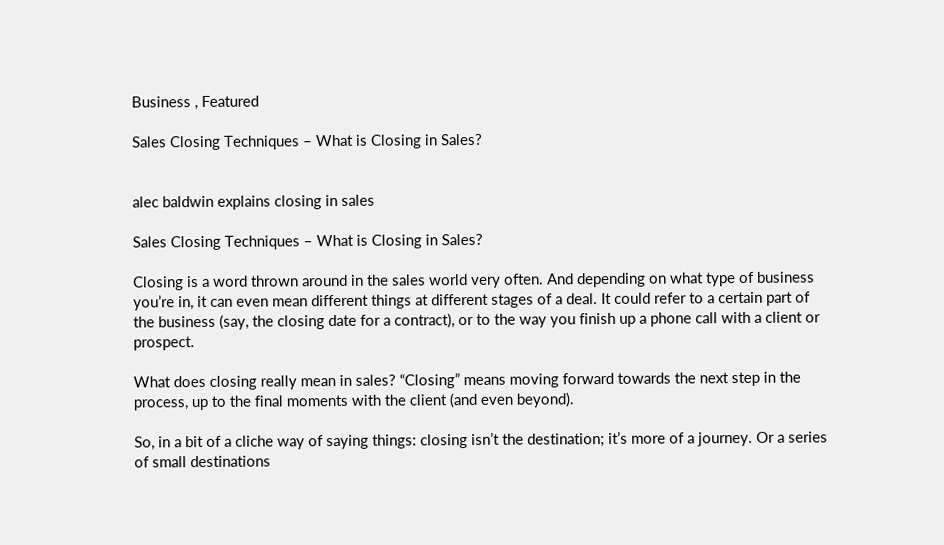Business , Featured

Sales Closing Techniques – What is Closing in Sales?


alec baldwin explains closing in sales

Sales Closing Techniques – What is Closing in Sales?

Closing is a word thrown around in the sales world very often. And depending on what type of business you’re in, it can even mean different things at different stages of a deal. It could refer to a certain part of the business (say, the closing date for a contract), or to the way you finish up a phone call with a client or prospect.

What does closing really mean in sales? “Closing” means moving forward towards the next step in the process, up to the final moments with the client (and even beyond).

So, in a bit of a cliche way of saying things: closing isn’t the destination; it’s more of a journey. Or a series of small destinations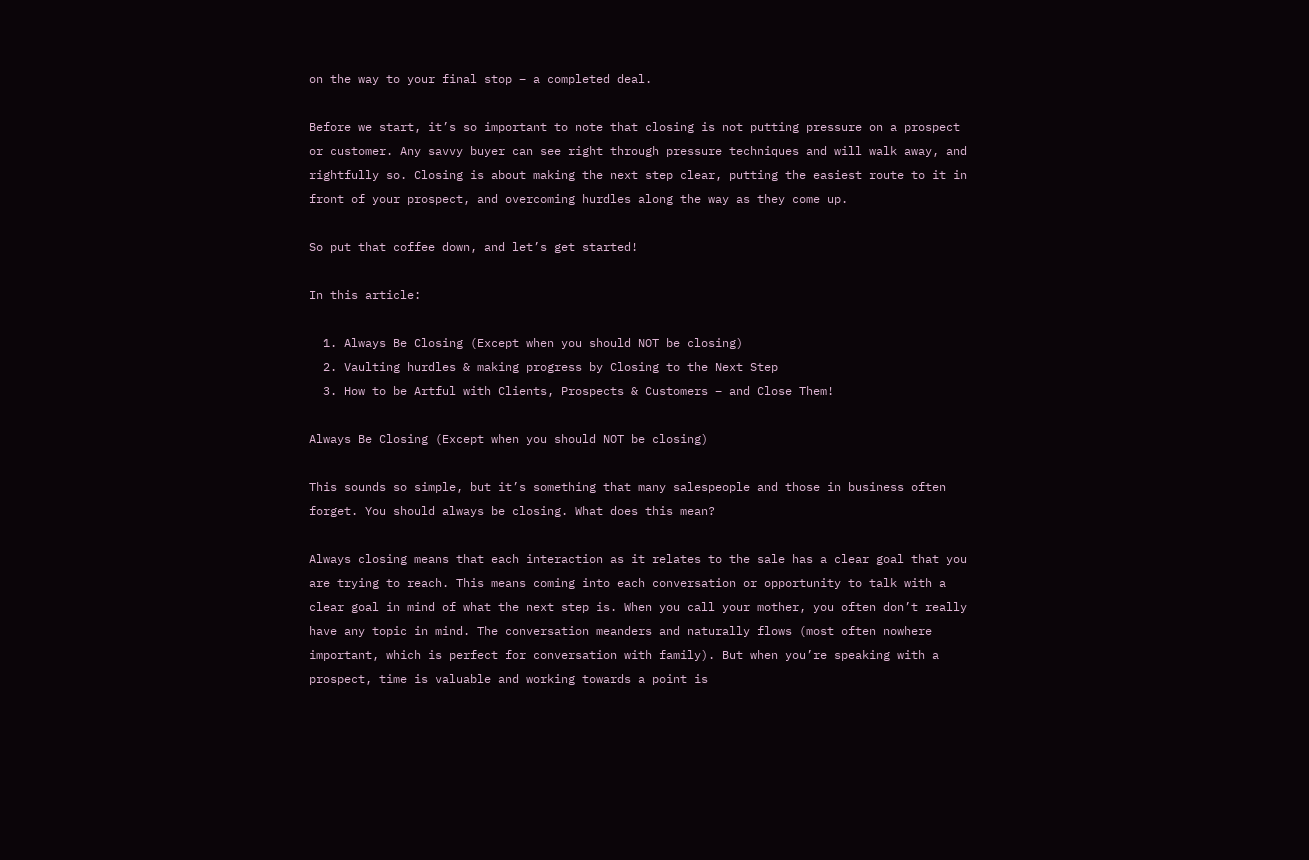on the way to your final stop – a completed deal.

Before we start, it’s so important to note that closing is not putting pressure on a prospect or customer. Any savvy buyer can see right through pressure techniques and will walk away, and rightfully so. Closing is about making the next step clear, putting the easiest route to it in front of your prospect, and overcoming hurdles along the way as they come up.

So put that coffee down, and let’s get started!

In this article:

  1. Always Be Closing (Except when you should NOT be closing)
  2. Vaulting hurdles & making progress by Closing to the Next Step
  3. How to be Artful with Clients, Prospects & Customers – and Close Them!

Always Be Closing (Except when you should NOT be closing)

This sounds so simple, but it’s something that many salespeople and those in business often forget. You should always be closing. What does this mean?

Always closing means that each interaction as it relates to the sale has a clear goal that you are trying to reach. This means coming into each conversation or opportunity to talk with a clear goal in mind of what the next step is. When you call your mother, you often don’t really have any topic in mind. The conversation meanders and naturally flows (most often nowhere important, which is perfect for conversation with family). But when you’re speaking with a prospect, time is valuable and working towards a point is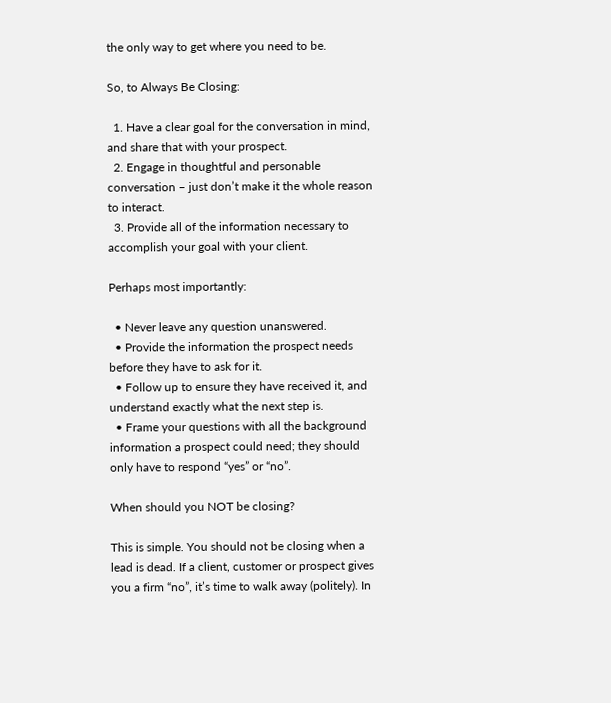the only way to get where you need to be.

So, to Always Be Closing:

  1. Have a clear goal for the conversation in mind, and share that with your prospect.
  2. Engage in thoughtful and personable conversation – just don’t make it the whole reason to interact.
  3. Provide all of the information necessary to accomplish your goal with your client.

Perhaps most importantly:

  • Never leave any question unanswered.
  • Provide the information the prospect needs before they have to ask for it.
  • Follow up to ensure they have received it, and understand exactly what the next step is.
  • Frame your questions with all the background information a prospect could need; they should only have to respond “yes” or “no”.

When should you NOT be closing?

This is simple. You should not be closing when a lead is dead. If a client, customer or prospect gives you a firm “no”, it’s time to walk away (politely). In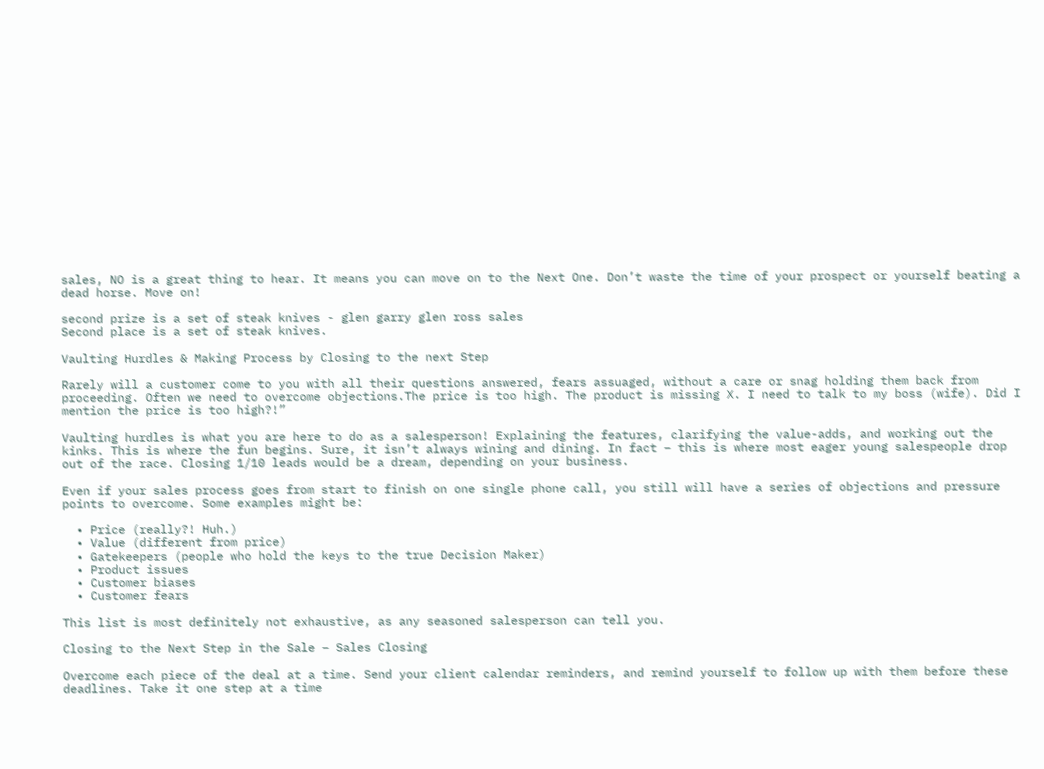sales, NO is a great thing to hear. It means you can move on to the Next One. Don’t waste the time of your prospect or yourself beating a dead horse. Move on!

second prize is a set of steak knives - glen garry glen ross sales
Second place is a set of steak knives.

Vaulting Hurdles & Making Process by Closing to the next Step

Rarely will a customer come to you with all their questions answered, fears assuaged, without a care or snag holding them back from proceeding. Often we need to overcome objections.The price is too high. The product is missing X. I need to talk to my boss (wife). Did I mention the price is too high?!”

Vaulting hurdles is what you are here to do as a salesperson! Explaining the features, clarifying the value-adds, and working out the kinks. This is where the fun begins. Sure, it isn’t always wining and dining. In fact – this is where most eager young salespeople drop out of the race. Closing 1/10 leads would be a dream, depending on your business.

Even if your sales process goes from start to finish on one single phone call, you still will have a series of objections and pressure points to overcome. Some examples might be:

  • Price (really?! Huh.)
  • Value (different from price)
  • Gatekeepers (people who hold the keys to the true Decision Maker)
  • Product issues
  • Customer biases
  • Customer fears

This list is most definitely not exhaustive, as any seasoned salesperson can tell you.

Closing to the Next Step in the Sale – Sales Closing

Overcome each piece of the deal at a time. Send your client calendar reminders, and remind yourself to follow up with them before these deadlines. Take it one step at a time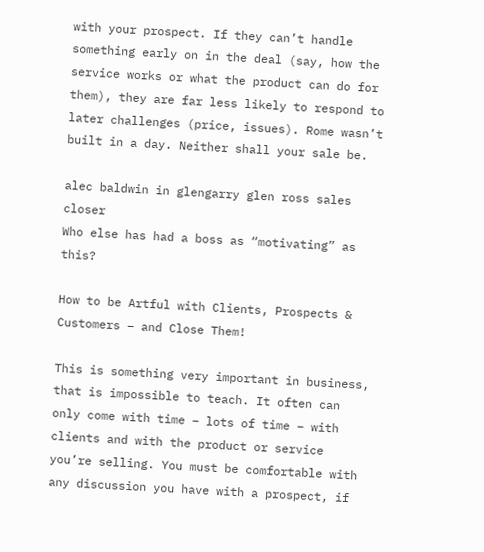with your prospect. If they can’t handle something early on in the deal (say, how the service works or what the product can do for them), they are far less likely to respond to later challenges (price, issues). Rome wasn’t built in a day. Neither shall your sale be.

alec baldwin in glengarry glen ross sales closer
Who else has had a boss as “motivating” as this?

How to be Artful with Clients, Prospects & Customers – and Close Them!

This is something very important in business, that is impossible to teach. It often can only come with time – lots of time – with clients and with the product or service you’re selling. You must be comfortable with any discussion you have with a prospect, if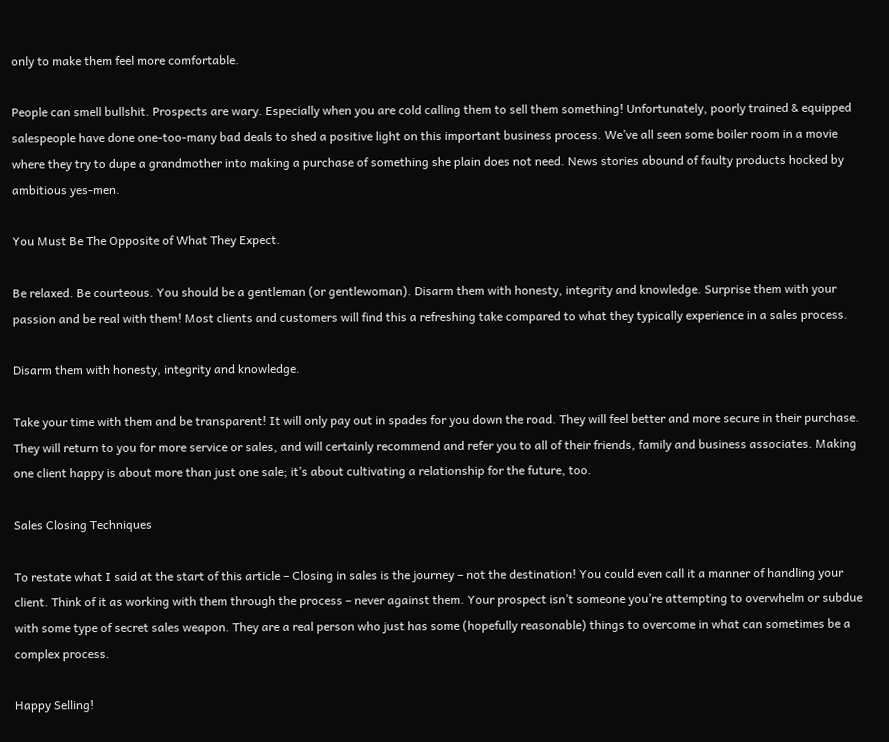only to make them feel more comfortable.

People can smell bullshit. Prospects are wary. Especially when you are cold calling them to sell them something! Unfortunately, poorly trained & equipped salespeople have done one-too-many bad deals to shed a positive light on this important business process. We’ve all seen some boiler room in a movie where they try to dupe a grandmother into making a purchase of something she plain does not need. News stories abound of faulty products hocked by ambitious yes-men.

You Must Be The Opposite of What They Expect.

Be relaxed. Be courteous. You should be a gentleman (or gentlewoman). Disarm them with honesty, integrity and knowledge. Surprise them with your passion and be real with them! Most clients and customers will find this a refreshing take compared to what they typically experience in a sales process.

Disarm them with honesty, integrity and knowledge.

Take your time with them and be transparent! It will only pay out in spades for you down the road. They will feel better and more secure in their purchase. They will return to you for more service or sales, and will certainly recommend and refer you to all of their friends, family and business associates. Making one client happy is about more than just one sale; it’s about cultivating a relationship for the future, too.

Sales Closing Techniques

To restate what I said at the start of this article – Closing in sales is the journey – not the destination! You could even call it a manner of handling your client. Think of it as working with them through the process – never against them. Your prospect isn’t someone you’re attempting to overwhelm or subdue with some type of secret sales weapon. They are a real person who just has some (hopefully reasonable) things to overcome in what can sometimes be a complex process.

Happy Selling!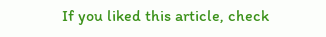If you liked this article, check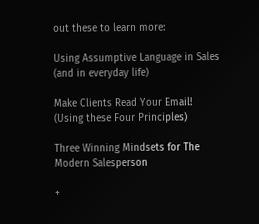out these to learn more:

Using Assumptive Language in Sales (and in everyday life)

Make Clients Read Your Email! (Using these Four Principles)

Three Winning Mindsets for The Modern Salesperson

+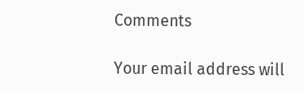Comments

Your email address will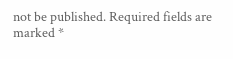not be published. Required fields are marked *